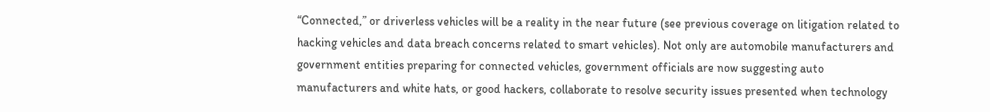“Connected,” or driverless vehicles will be a reality in the near future (see previous coverage on litigation related to hacking vehicles and data breach concerns related to smart vehicles). Not only are automobile manufacturers and government entities preparing for connected vehicles, government officials are now suggesting auto manufacturers and white hats, or good hackers, collaborate to resolve security issues presented when technology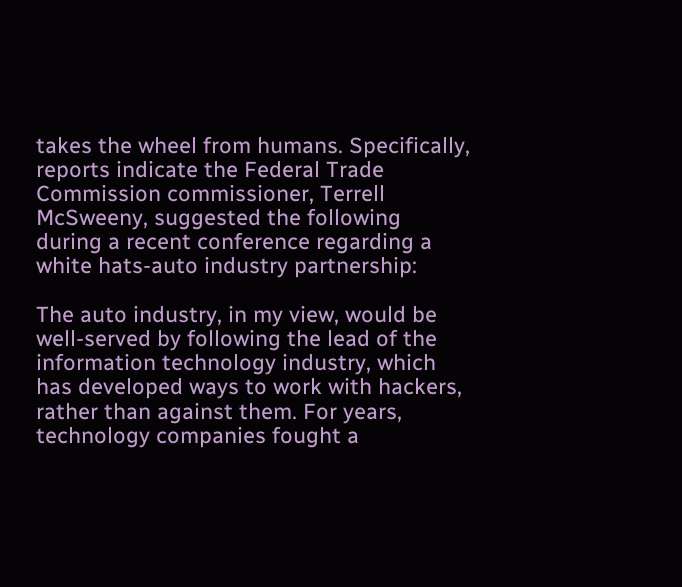takes the wheel from humans. Specifically, reports indicate the Federal Trade Commission commissioner, Terrell McSweeny, suggested the following during a recent conference regarding a white hats-auto industry partnership:

The auto industry, in my view, would be well-served by following the lead of the information technology industry, which has developed ways to work with hackers, rather than against them. For years, technology companies fought a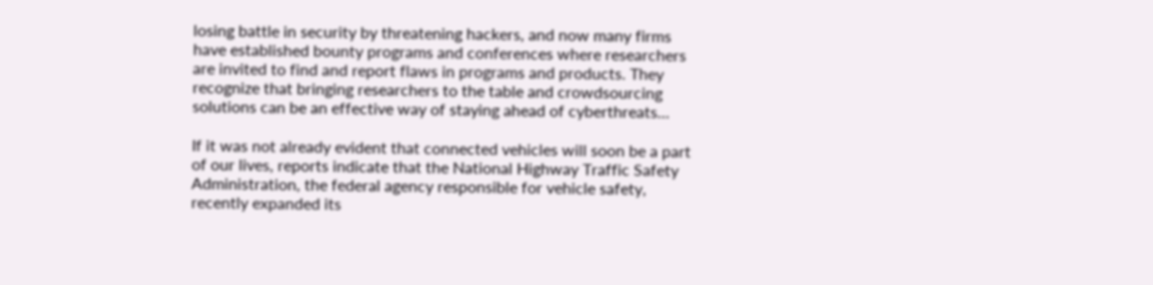losing battle in security by threatening hackers, and now many firms have established bounty programs and conferences where researchers are invited to find and report flaws in programs and products. They recognize that bringing researchers to the table and crowdsourcing solutions can be an effective way of staying ahead of cyberthreats…

If it was not already evident that connected vehicles will soon be a part of our lives, reports indicate that the National Highway Traffic Safety Administration, the federal agency responsible for vehicle safety, recently expanded its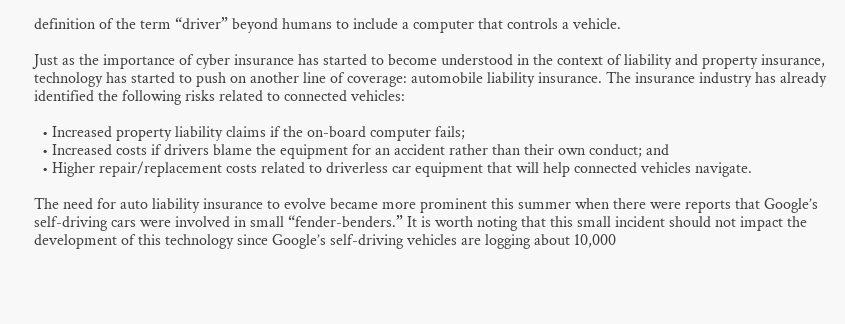definition of the term “driver” beyond humans to include a computer that controls a vehicle.

Just as the importance of cyber insurance has started to become understood in the context of liability and property insurance, technology has started to push on another line of coverage: automobile liability insurance. The insurance industry has already identified the following risks related to connected vehicles:

  • Increased property liability claims if the on-board computer fails;
  • Increased costs if drivers blame the equipment for an accident rather than their own conduct; and
  • Higher repair/replacement costs related to driverless car equipment that will help connected vehicles navigate.

The need for auto liability insurance to evolve became more prominent this summer when there were reports that Google’s self-driving cars were involved in small “fender-benders.” It is worth noting that this small incident should not impact the development of this technology since Google’s self-driving vehicles are logging about 10,000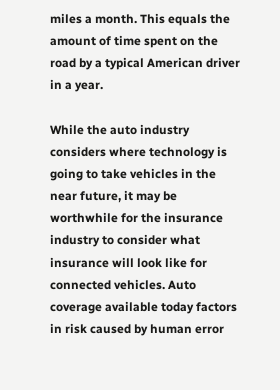miles a month. This equals the amount of time spent on the road by a typical American driver in a year.

While the auto industry considers where technology is going to take vehicles in the near future, it may be worthwhile for the insurance industry to consider what insurance will look like for connected vehicles. Auto coverage available today factors in risk caused by human error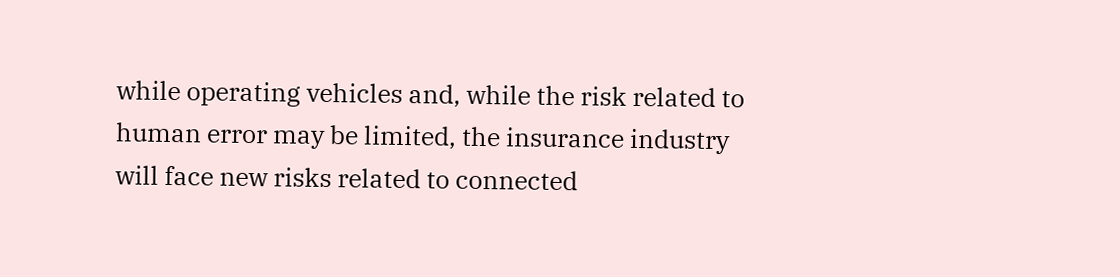while operating vehicles and, while the risk related to human error may be limited, the insurance industry will face new risks related to connected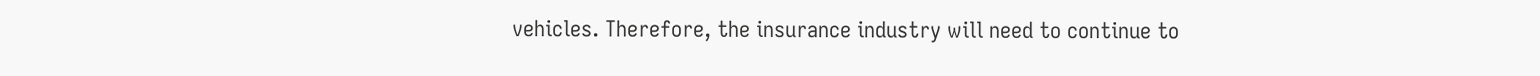vehicles. Therefore, the insurance industry will need to continue to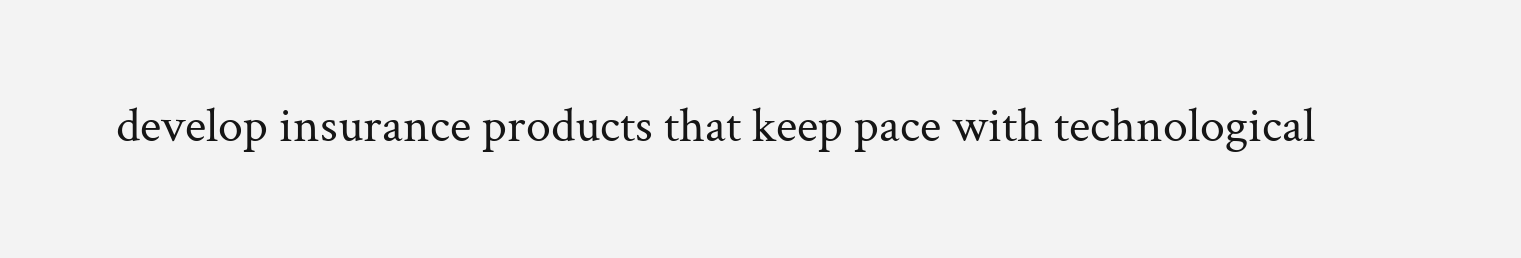develop insurance products that keep pace with technological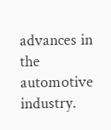advances in the automotive industry.